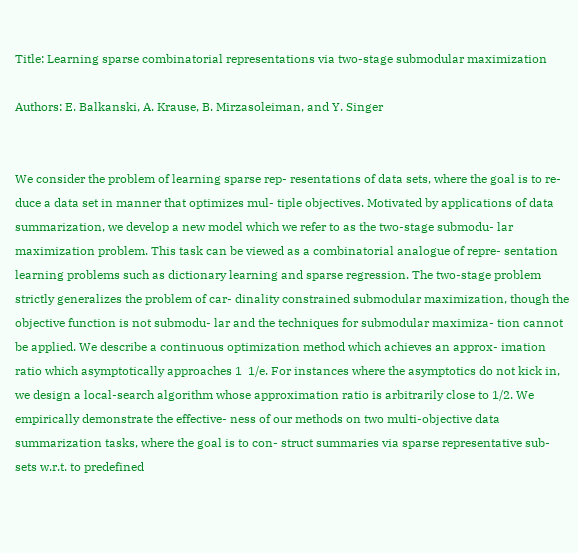Title: Learning sparse combinatorial representations via two-stage submodular maximization

Authors: E. Balkanski, A. Krause, B. Mirzasoleiman, and Y. Singer


We consider the problem of learning sparse rep- resentations of data sets, where the goal is to re- duce a data set in manner that optimizes mul- tiple objectives. Motivated by applications of data summarization, we develop a new model which we refer to as the two-stage submodu- lar maximization problem. This task can be viewed as a combinatorial analogue of repre- sentation learning problems such as dictionary learning and sparse regression. The two-stage problem strictly generalizes the problem of car- dinality constrained submodular maximization, though the objective function is not submodu- lar and the techniques for submodular maximiza- tion cannot be applied. We describe a continuous optimization method which achieves an approx- imation ratio which asymptotically approaches 1  1/e. For instances where the asymptotics do not kick in, we design a local-search algorithm whose approximation ratio is arbitrarily close to 1/2. We empirically demonstrate the effective- ness of our methods on two multi-objective data summarization tasks, where the goal is to con- struct summaries via sparse representative sub- sets w.r.t. to predefined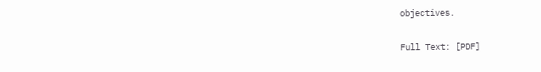objectives.

Full Text: [PDF]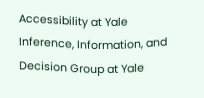Accessibility at Yale   Inference, Information, and Decision Group at Yale